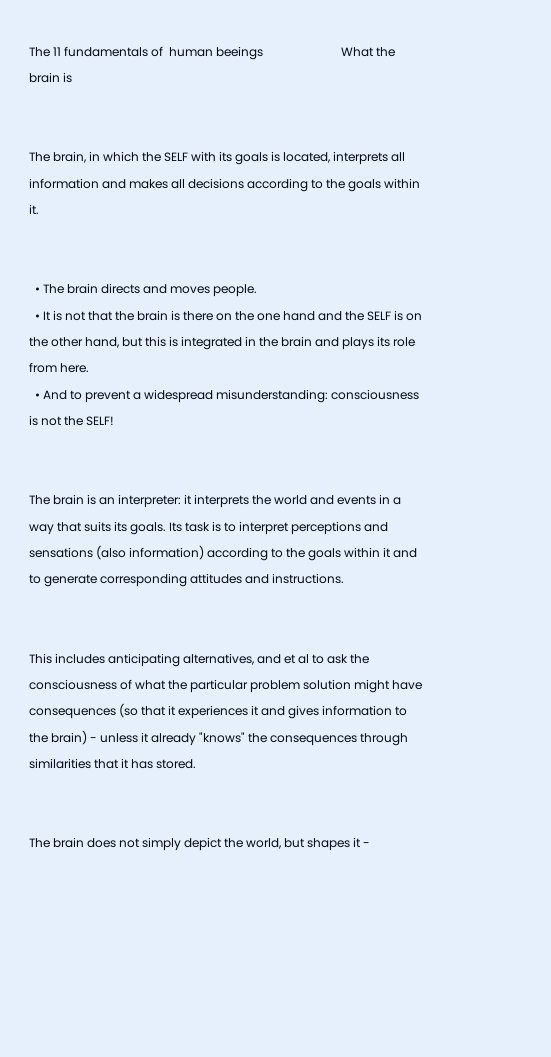The 11 fundamentals of  human beeings                          What the brain is


The brain, in which the SELF with its goals is located, interprets all information and makes all decisions according to the goals within it.


  • The brain directs and moves people.
  • It is not that the brain is there on the one hand and the SELF is on the other hand, but this is integrated in the brain and plays its role from here.
  • And to prevent a widespread misunderstanding: consciousness is not the SELF!


The brain is an interpreter: it interprets the world and events in a way that suits its goals. Its task is to interpret perceptions and sensations (also information) according to the goals within it and to generate corresponding attitudes and instructions.


This includes anticipating alternatives, and et al to ask the consciousness of what the particular problem solution might have consequences (so that it experiences it and gives information to the brain) - unless it already "knows" the consequences through similarities that it has stored.


The brain does not simply depict the world, but shapes it -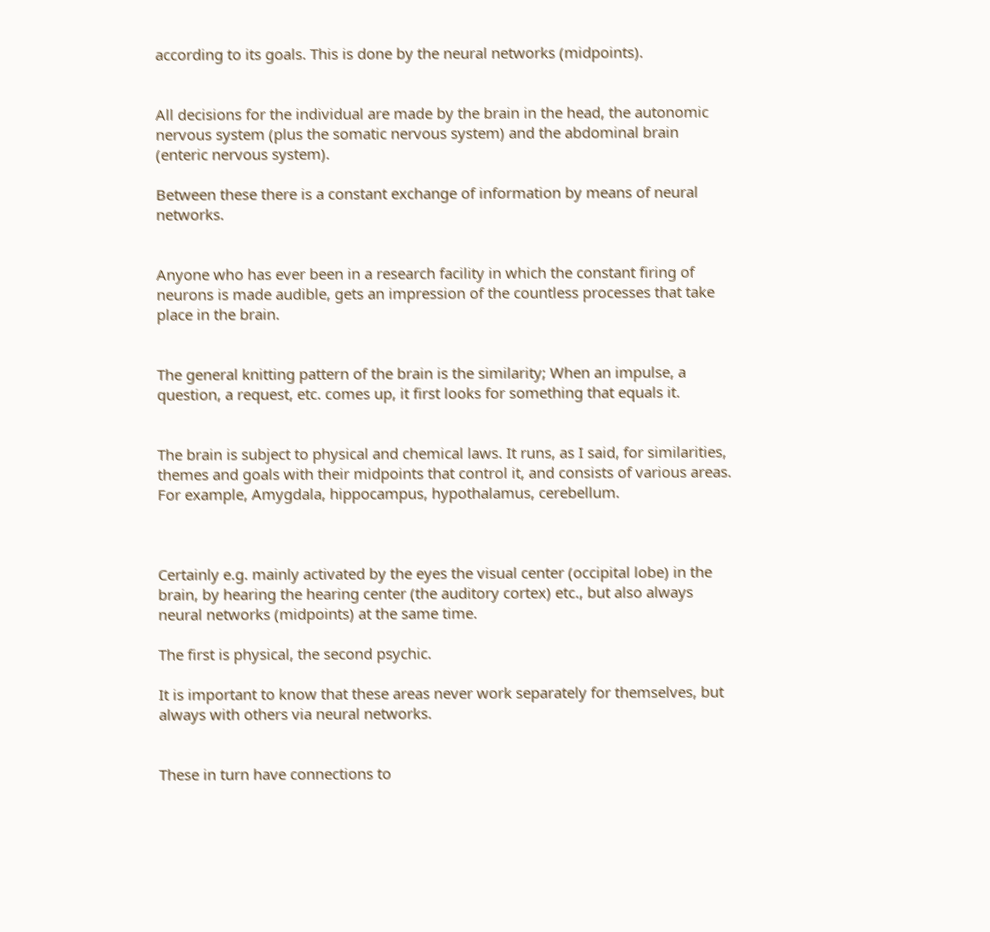according to its goals. This is done by the neural networks (midpoints).


All decisions for the individual are made by the brain in the head, the autonomic nervous system (plus the somatic nervous system) and the abdominal brain (enteric nervous system).

Between these there is a constant exchange of information by means of neural networks.


Anyone who has ever been in a research facility in which the constant firing of neurons is made audible, gets an impression of the countless processes that take place in the brain.


The general knitting pattern of the brain is the similarity; When an impulse, a question, a request, etc. comes up, it first looks for something that equals it.


The brain is subject to physical and chemical laws. It runs, as I said, for similarities, themes and goals with their midpoints that control it, and consists of various areas. For example, Amygdala, hippocampus, hypothalamus, cerebellum.



Certainly e.g. mainly activated by the eyes the visual center (occipital lobe) in the brain, by hearing the hearing center (the auditory cortex) etc., but also always neural networks (midpoints) at the same time.

The first is physical, the second psychic.

It is important to know that these areas never work separately for themselves, but always with others via neural networks.


These in turn have connections to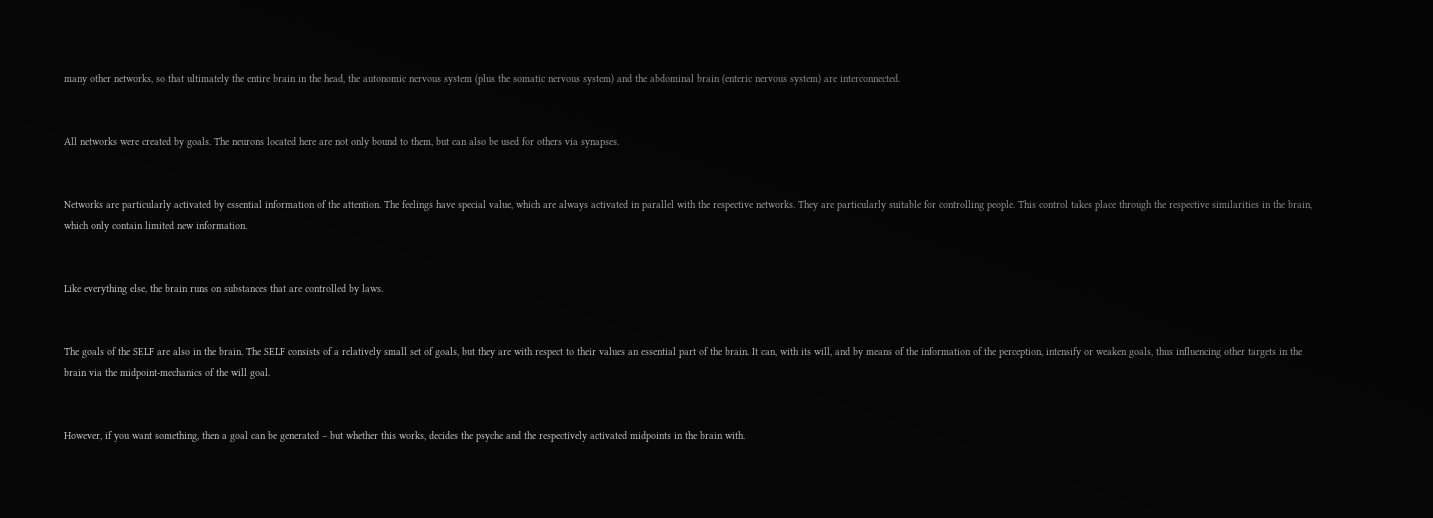many other networks, so that ultimately the entire brain in the head, the autonomic nervous system (plus the somatic nervous system) and the abdominal brain (enteric nervous system) are interconnected.


All networks were created by goals. The neurons located here are not only bound to them, but can also be used for others via synapses.


Networks are particularly activated by essential information of the attention. The feelings have special value, which are always activated in parallel with the respective networks. They are particularly suitable for controlling people. This control takes place through the respective similarities in the brain, which only contain limited new information.


Like everything else, the brain runs on substances that are controlled by laws.


The goals of the SELF are also in the brain. The SELF consists of a relatively small set of goals, but they are with respect to their values an essential part of the brain. It can, with its will, and by means of the information of the perception, intensify or weaken goals, thus influencing other targets in the brain via the midpoint-mechanics of the will goal.


However, if you want something, then a goal can be generated – but whether this works, decides the psyche and the respectively activated midpoints in the brain with.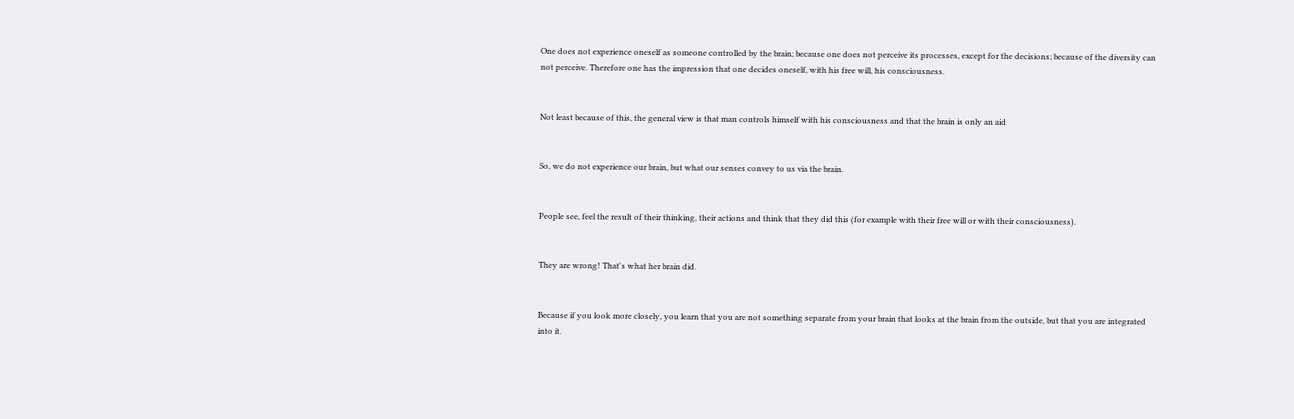One does not experience oneself as someone controlled by the brain; because one does not perceive its processes, except for the decisions; because of the diversity can not perceive. Therefore one has the impression that one decides oneself, with his free will, his consciousness.


Not least because of this, the general view is that man controls himself with his consciousness and that the brain is only an aid


So, we do not experience our brain, but what our senses convey to us via the brain.


People see, feel the result of their thinking, their actions and think that they did this (for example with their free will or with their consciousness).


They are wrong! That's what her brain did.


Because if you look more closely, you learn that you are not something separate from your brain that looks at the brain from the outside, but that you are integrated into it.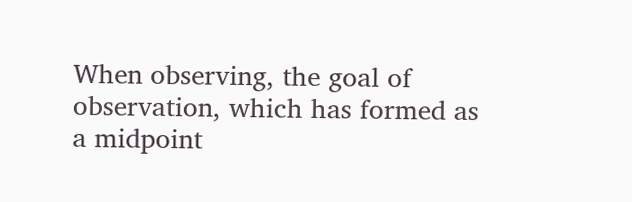When observing, the goal of observation, which has formed as a midpoint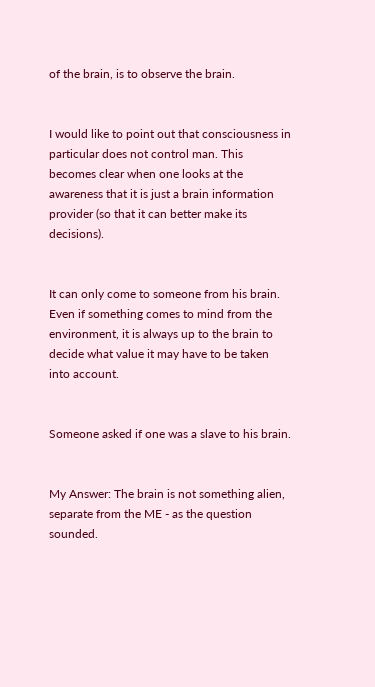of the brain, is to observe the brain.


I would like to point out that consciousness in particular does not control man. This becomes clear when one looks at the awareness that it is just a brain information provider (so that it can better make its decisions).


It can only come to someone from his brain. Even if something comes to mind from the environment, it is always up to the brain to decide what value it may have to be taken into account.


Someone asked if one was a slave to his brain.


My Answer: The brain is not something alien, separate from the ME - as the question sounded.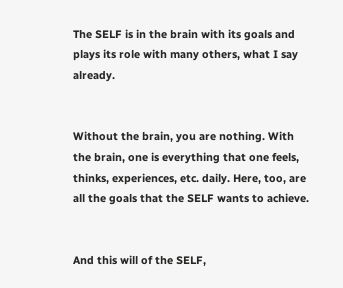The SELF is in the brain with its goals and plays its role with many others, what I say already.


Without the brain, you are nothing. With the brain, one is everything that one feels, thinks, experiences, etc. daily. Here, too, are all the goals that the SELF wants to achieve.


And this will of the SELF,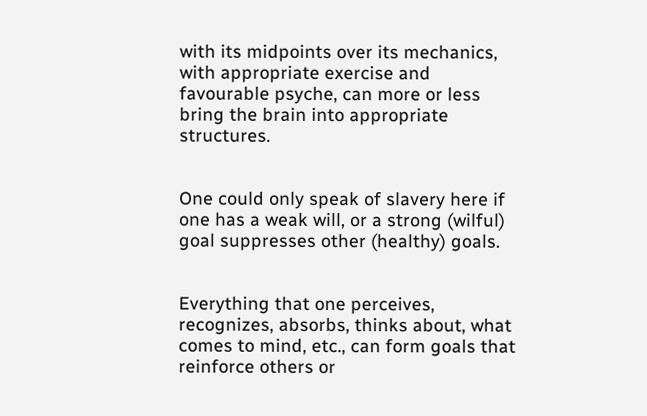with its midpoints over its mechanics, with appropriate exercise and favourable psyche, can more or less bring the brain into appropriate structures.


One could only speak of slavery here if one has a weak will, or a strong (wilful) goal suppresses other (healthy) goals.


Everything that one perceives, recognizes, absorbs, thinks about, what comes to mind, etc., can form goals that reinforce others or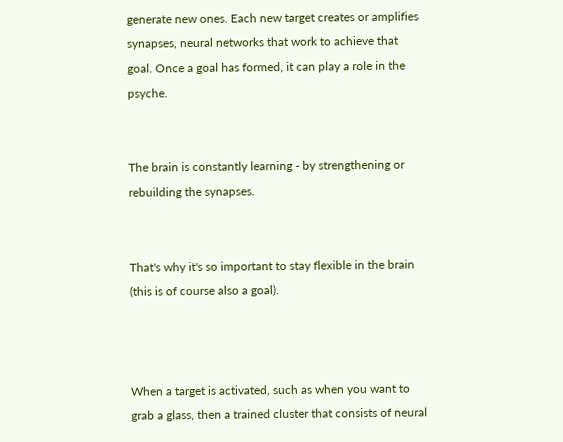generate new ones. Each new target creates or amplifies synapses, neural networks that work to achieve that goal. Once a goal has formed, it can play a role in the psyche.


The brain is constantly learning - by strengthening or rebuilding the synapses.


That's why it's so important to stay flexible in the brain (this is of course also a goal).



When a target is activated, such as when you want to grab a glass, then a trained cluster that consists of neural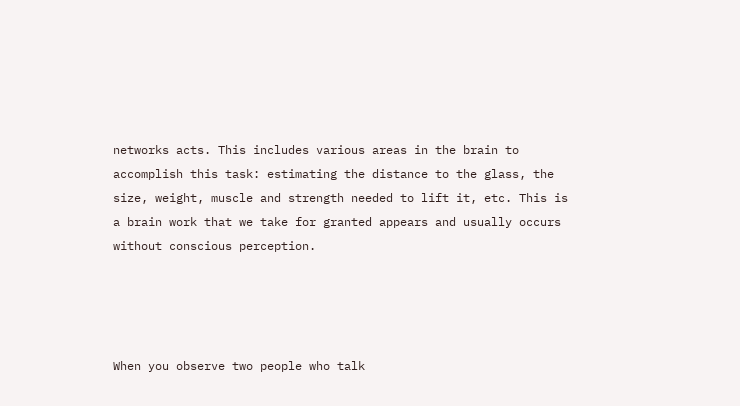networks acts. This includes various areas in the brain to accomplish this task: estimating the distance to the glass, the size, weight, muscle and strength needed to lift it, etc. This is a brain work that we take for granted appears and usually occurs without conscious perception.




When you observe two people who talk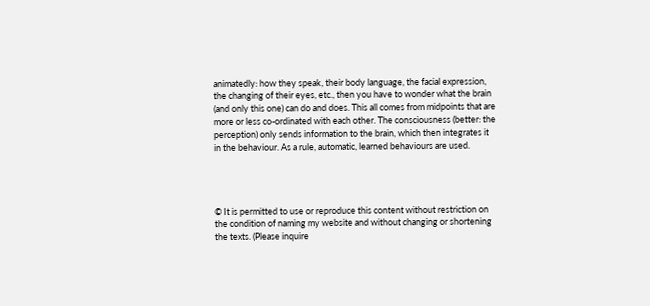animatedly: how they speak, their body language, the facial expression, the changing of their eyes, etc., then you have to wonder what the brain (and only this one) can do and does. This all comes from midpoints that are more or less co-ordinated with each other. The consciousness (better: the perception) only sends information to the brain, which then integrates it in the behaviour. As a rule, automatic, learned behaviours are used.




© It is permitted to use or reproduce this content without restriction on the condition of naming my website and without changing or shortening the texts. (Please inquire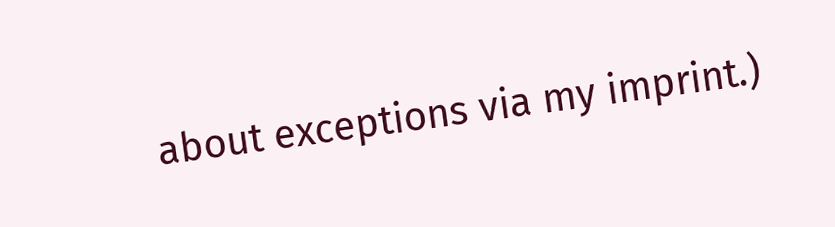about exceptions via my imprint.)